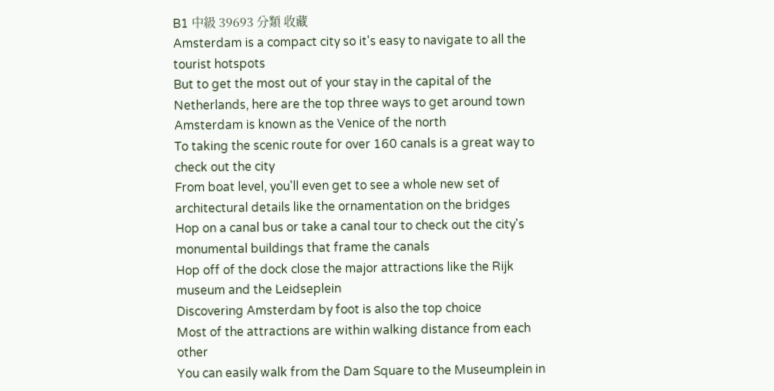B1 中級 39693 分類 收藏
Amsterdam is a compact city so it's easy to navigate to all the tourist hotspots
But to get the most out of your stay in the capital of the Netherlands, here are the top three ways to get around town
Amsterdam is known as the Venice of the north
To taking the scenic route for over 160 canals is a great way to check out the city
From boat level, you'll even get to see a whole new set of architectural details like the ornamentation on the bridges
Hop on a canal bus or take a canal tour to check out the city's monumental buildings that frame the canals
Hop off of the dock close the major attractions like the Rijk museum and the Leidseplein
Discovering Amsterdam by foot is also the top choice
Most of the attractions are within walking distance from each other
You can easily walk from the Dam Square to the Museumplein in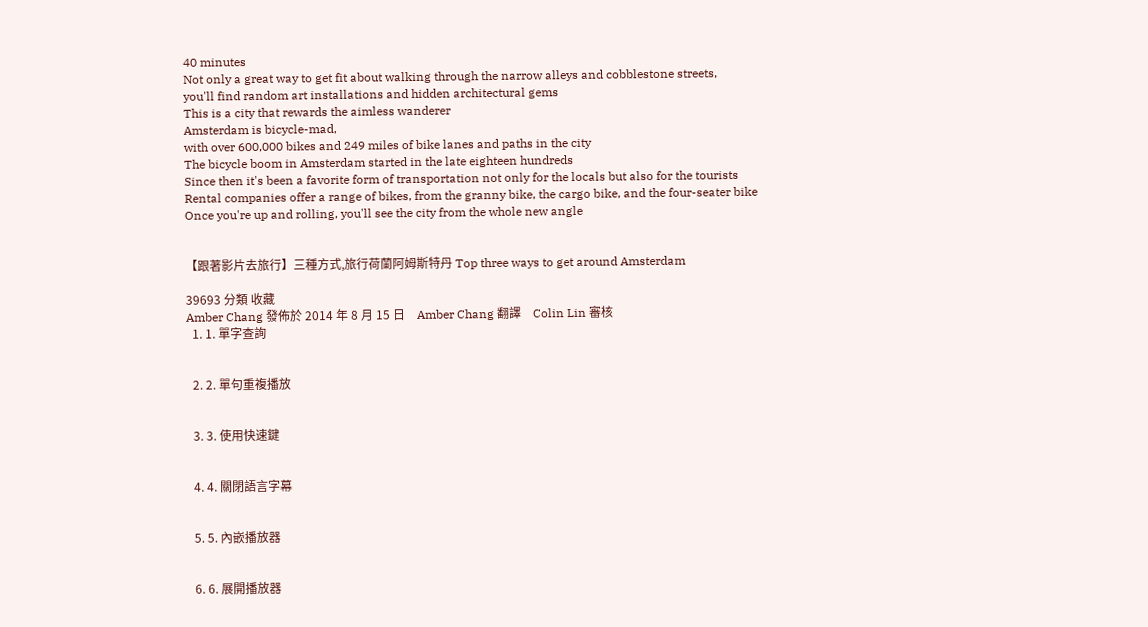40 minutes
Not only a great way to get fit about walking through the narrow alleys and cobblestone streets,
you'll find random art installations and hidden architectural gems
This is a city that rewards the aimless wanderer
Amsterdam is bicycle-mad,
with over 600,000 bikes and 249 miles of bike lanes and paths in the city
The bicycle boom in Amsterdam started in the late eighteen hundreds
Since then it's been a favorite form of transportation not only for the locals but also for the tourists
Rental companies offer a range of bikes, from the granny bike, the cargo bike, and the four-seater bike
Once you're up and rolling, you'll see the city from the whole new angle


【跟著影片去旅行】三種方式,旅行荷蘭阿姆斯特丹 Top three ways to get around Amsterdam

39693 分類 收藏
Amber Chang 發佈於 2014 年 8 月 15 日    Amber Chang 翻譯    Colin Lin 審核
  1. 1. 單字查詢


  2. 2. 單句重複播放


  3. 3. 使用快速鍵


  4. 4. 關閉語言字幕


  5. 5. 內嵌播放器


  6. 6. 展開播放器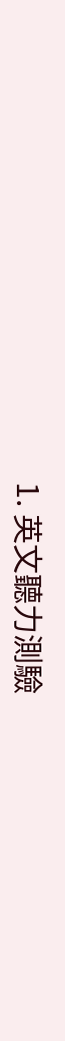1. 英文聽力測驗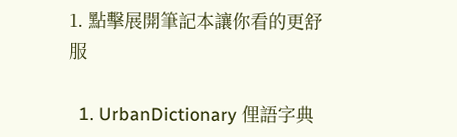1. 點擊展開筆記本讓你看的更舒服

  1. UrbanDictionary 俚語字典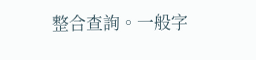整合查詢。一般字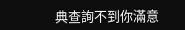典查詢不到你滿意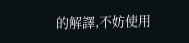的解譯,不妨使用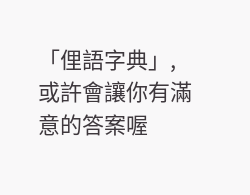「俚語字典」,或許會讓你有滿意的答案喔